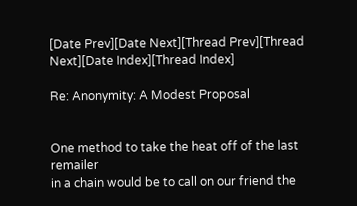[Date Prev][Date Next][Thread Prev][Thread Next][Date Index][Thread Index]

Re: Anonymity: A Modest Proposal


One method to take the heat off of the last remailer
in a chain would be to call on our friend the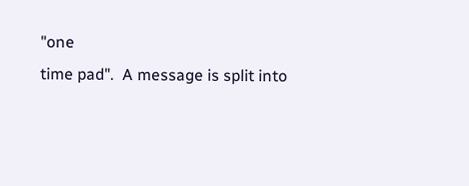"one
time pad".  A message is split into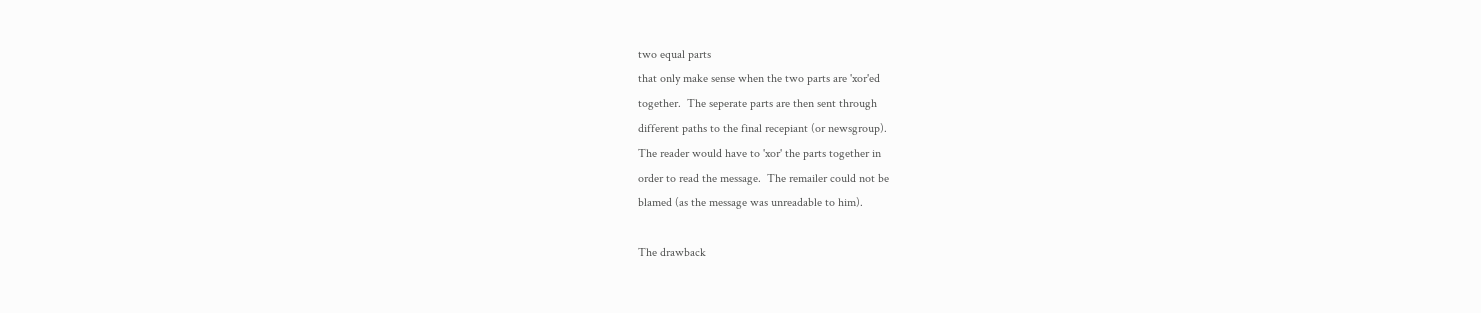two equal parts
that only make sense when the two parts are 'xor'ed
together.  The seperate parts are then sent through
different paths to the final recepiant (or newsgroup).
The reader would have to 'xor' the parts together in
order to read the message.  The remailer could not be
blamed (as the message was unreadable to him).

The drawback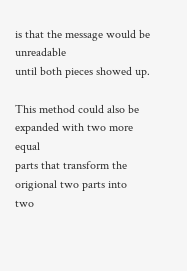is that the message would be unreadable
until both pieces showed up.

This method could also be expanded with two more equal
parts that transform the origional two parts into
two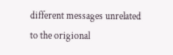different messages unrelated to the origional